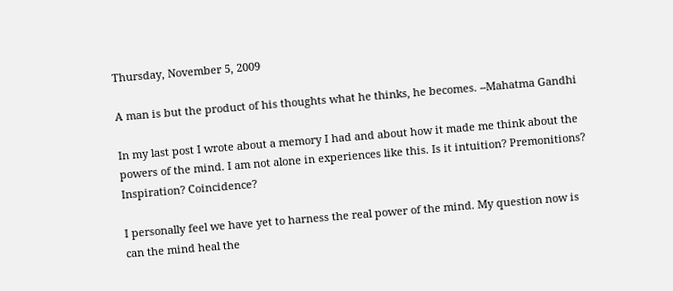Thursday, November 5, 2009

A man is but the product of his thoughts what he thinks, he becomes. --Mahatma Gandhi

In my last post I wrote about a memory I had and about how it made me think about the powers of the mind. I am not alone in experiences like this. Is it intuition? Premonitions? Inspiration? Coincidence?

I personally feel we have yet to harness the real power of the mind. My question now is can the mind heal the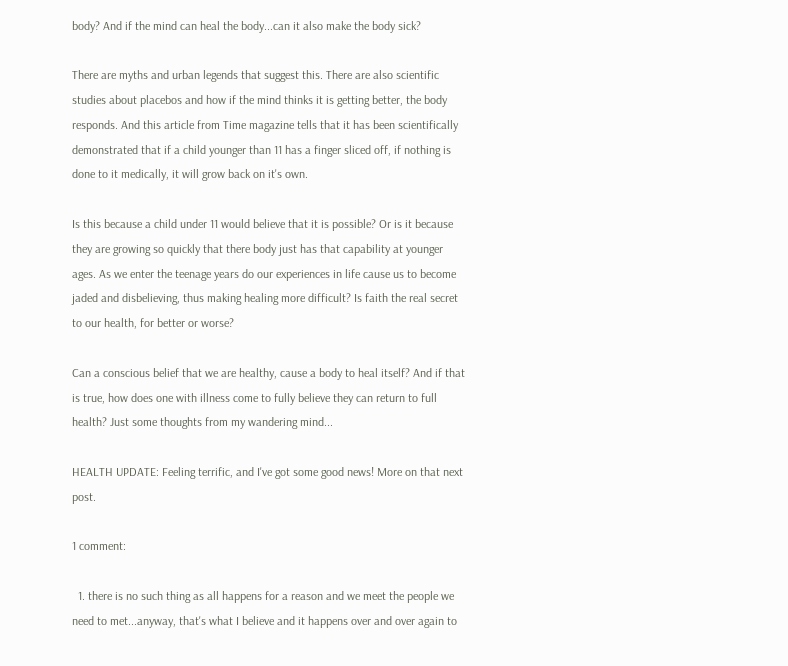body? And if the mind can heal the body...can it also make the body sick?

There are myths and urban legends that suggest this. There are also scientific studies about placebos and how if the mind thinks it is getting better, the body responds. And this article from Time magazine tells that it has been scientifically demonstrated that if a child younger than 11 has a finger sliced off, if nothing is done to it medically, it will grow back on it's own.

Is this because a child under 11 would believe that it is possible? Or is it because they are growing so quickly that there body just has that capability at younger ages. As we enter the teenage years do our experiences in life cause us to become jaded and disbelieving, thus making healing more difficult? Is faith the real secret to our health, for better or worse?

Can a conscious belief that we are healthy, cause a body to heal itself? And if that is true, how does one with illness come to fully believe they can return to full health? Just some thoughts from my wandering mind...

HEALTH UPDATE: Feeling terrific, and I've got some good news! More on that next post.

1 comment:

  1. there is no such thing as all happens for a reason and we meet the people we need to met...anyway, that's what I believe and it happens over and over again to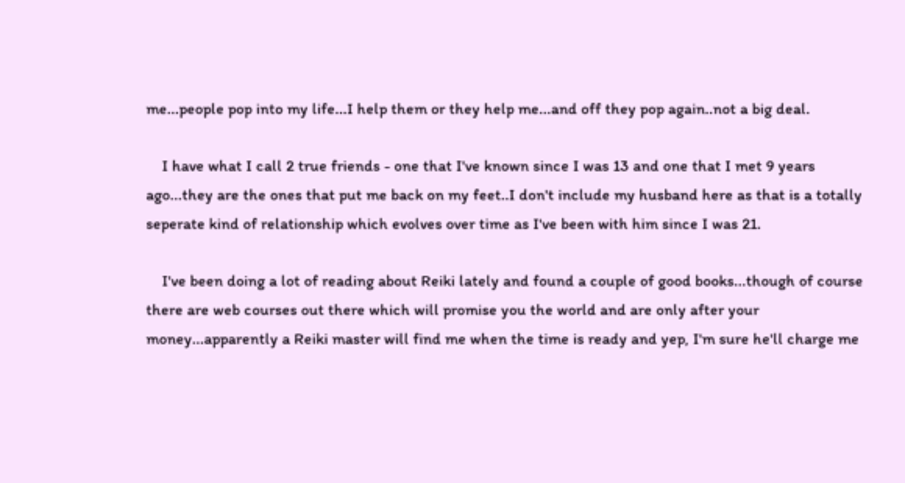me...people pop into my life...I help them or they help me...and off they pop again..not a big deal.

    I have what I call 2 true friends - one that I've known since I was 13 and one that I met 9 years ago...they are the ones that put me back on my feet..I don't include my husband here as that is a totally seperate kind of relationship which evolves over time as I've been with him since I was 21.

    I've been doing a lot of reading about Reiki lately and found a couple of good books...though of course there are web courses out there which will promise you the world and are only after your money...apparently a Reiki master will find me when the time is ready and yep, I'm sure he'll charge me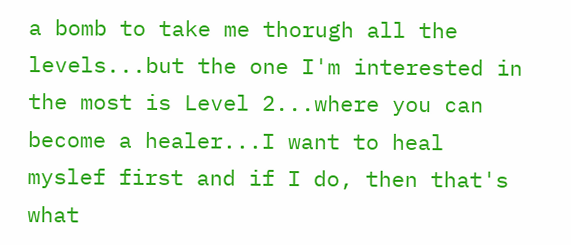a bomb to take me thorugh all the levels...but the one I'm interested in the most is Level 2...where you can become a healer...I want to heal myslef first and if I do, then that's what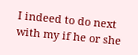I indeed to do next with my if he or she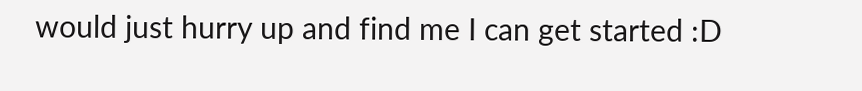would just hurry up and find me I can get started :D